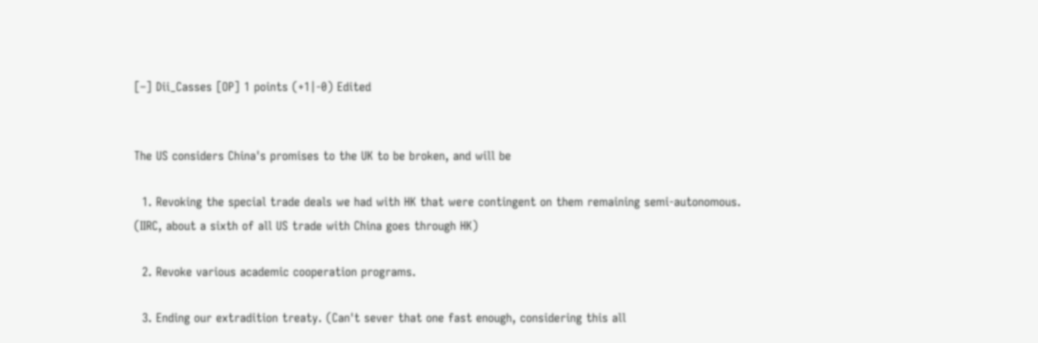[–] Dii_Casses [OP] 1 points (+1|-0) Edited


The US considers China's promises to the UK to be broken, and will be

  1. Revoking the special trade deals we had with HK that were contingent on them remaining semi-autonomous. (IIRC, about a sixth of all US trade with China goes through HK)

  2. Revoke various academic cooperation programs.

  3. Ending our extradition treaty. (Can't sever that one fast enough, considering this all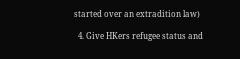started over an extradition law)

  4. Give HKers refugee status and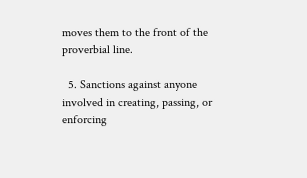moves them to the front of the proverbial line.

  5. Sanctions against anyone involved in creating, passing, or enforcing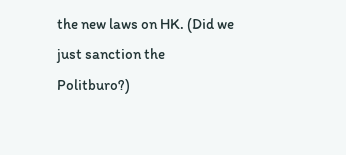the new laws on HK. (Did we just sanction the Politburo?)